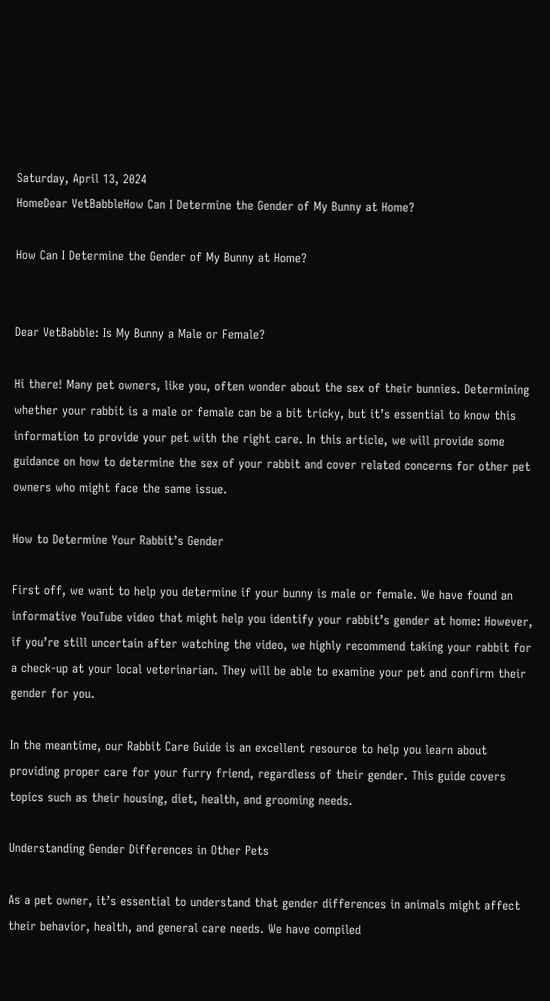Saturday, April 13, 2024
HomeDear VetBabbleHow Can I Determine the Gender of My Bunny at Home?

How Can I Determine the Gender of My Bunny at Home?


Dear VetBabble: Is My Bunny a Male or Female?

Hi there! Many pet owners, like you, often wonder about the sex of their bunnies. Determining whether your rabbit is a male or female can be a bit tricky, but it’s essential to know this information to provide your pet with the right care. In this article, we will provide some guidance on how to determine the sex of your rabbit and cover related concerns for other pet owners who might face the same issue.

How to Determine Your Rabbit’s Gender

First off, we want to help you determine if your bunny is male or female. We have found an informative YouTube video that might help you identify your rabbit’s gender at home: However, if you’re still uncertain after watching the video, we highly recommend taking your rabbit for a check-up at your local veterinarian. They will be able to examine your pet and confirm their gender for you.

In the meantime, our Rabbit Care Guide is an excellent resource to help you learn about providing proper care for your furry friend, regardless of their gender. This guide covers topics such as their housing, diet, health, and grooming needs.

Understanding Gender Differences in Other Pets

As a pet owner, it’s essential to understand that gender differences in animals might affect their behavior, health, and general care needs. We have compiled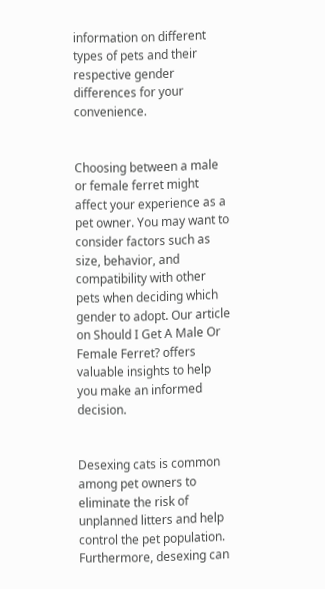information on different types of pets and their respective gender differences for your convenience.


Choosing between a male or female ferret might affect your experience as a pet owner. You may want to consider factors such as size, behavior, and compatibility with other pets when deciding which gender to adopt. Our article on Should I Get A Male Or Female Ferret? offers valuable insights to help you make an informed decision.


Desexing cats is common among pet owners to eliminate the risk of unplanned litters and help control the pet population. Furthermore, desexing can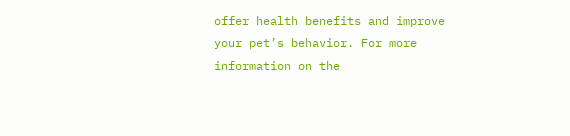offer health benefits and improve your pet’s behavior. For more information on the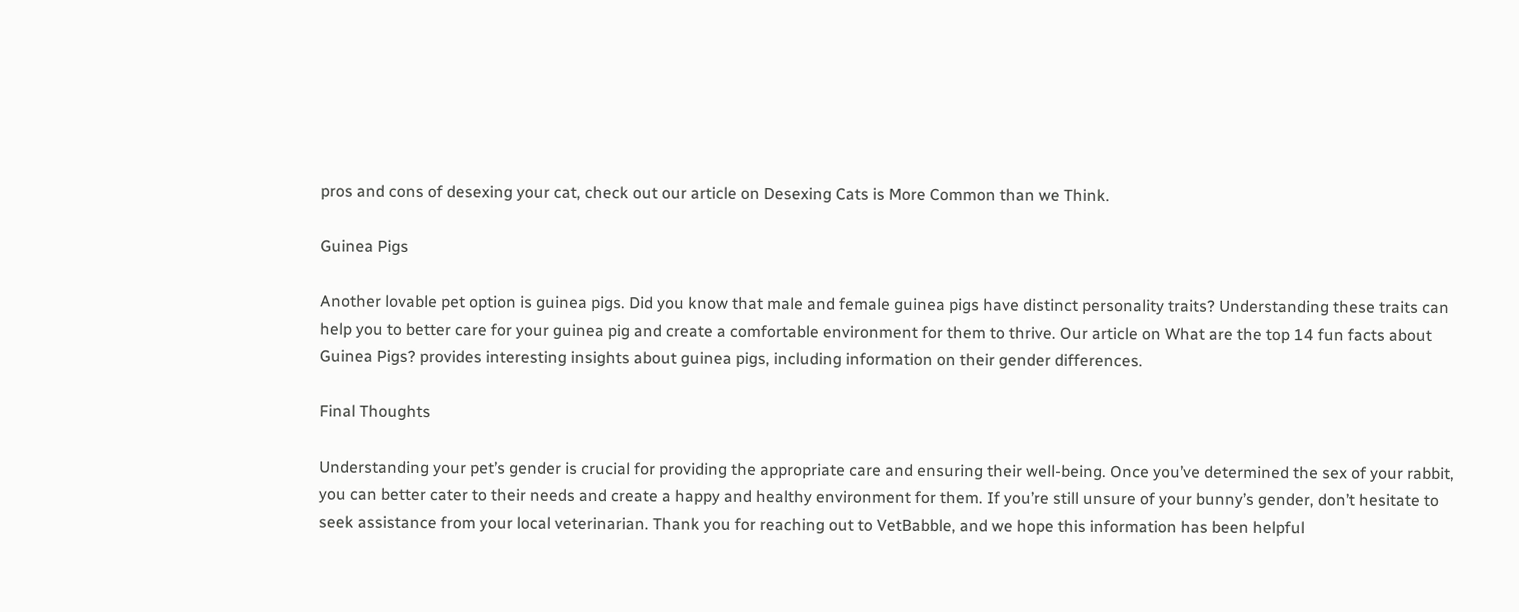pros and cons of desexing your cat, check out our article on Desexing Cats is More Common than we Think.

Guinea Pigs

Another lovable pet option is guinea pigs. Did you know that male and female guinea pigs have distinct personality traits? Understanding these traits can help you to better care for your guinea pig and create a comfortable environment for them to thrive. Our article on What are the top 14 fun facts about Guinea Pigs? provides interesting insights about guinea pigs, including information on their gender differences.

Final Thoughts

Understanding your pet’s gender is crucial for providing the appropriate care and ensuring their well-being. Once you’ve determined the sex of your rabbit, you can better cater to their needs and create a happy and healthy environment for them. If you’re still unsure of your bunny’s gender, don’t hesitate to seek assistance from your local veterinarian. Thank you for reaching out to VetBabble, and we hope this information has been helpful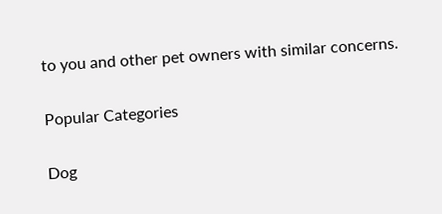to you and other pet owners with similar concerns.

Popular Categories

Dog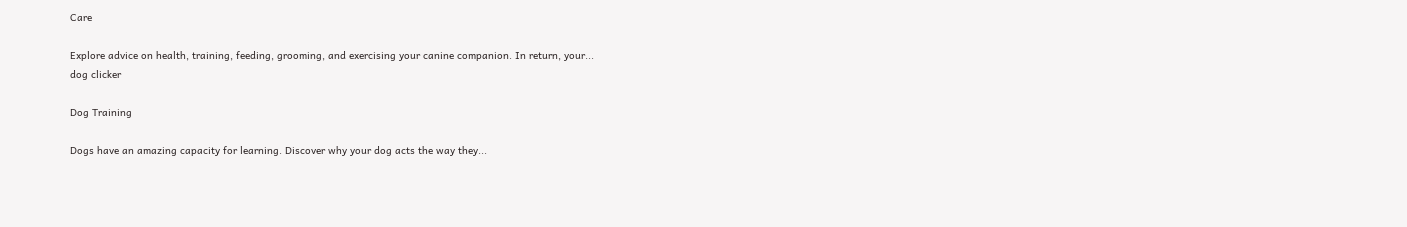Care

Explore advice on health, training, feeding, grooming, and exercising your canine companion. In return, your...
dog clicker

Dog Training

Dogs have an amazing capacity for learning. Discover why your dog acts the way they...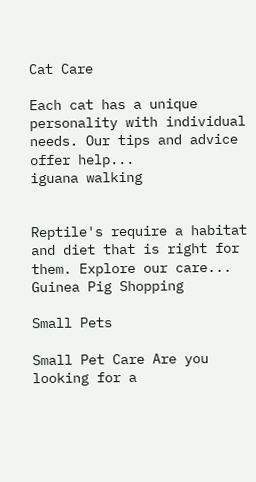Cat Care

Each cat has a unique personality with individual needs. Our tips and advice offer help...
iguana walking


Reptile's require a habitat and diet that is right for them. Explore our care...
Guinea Pig Shopping

Small Pets

Small Pet Care Are you looking for a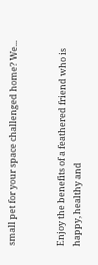small pet for your space challenged home? We...


Enjoy the benefits of a feathered friend who is happy, healthy and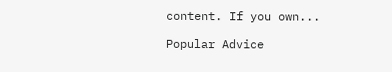content. If you own...

Popular Advice